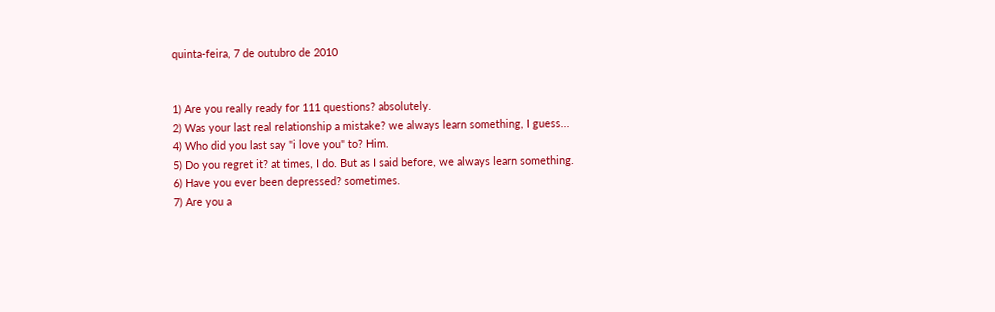quinta-feira, 7 de outubro de 2010


1) Are you really ready for 111 questions? absolutely.
2) Was your last real relationship a mistake? we always learn something, I guess...
4) Who did you last say "i love you" to? Him.
5) Do you regret it? at times, I do. But as I said before, we always learn something.
6) Have you ever been depressed? sometimes.
7) Are you a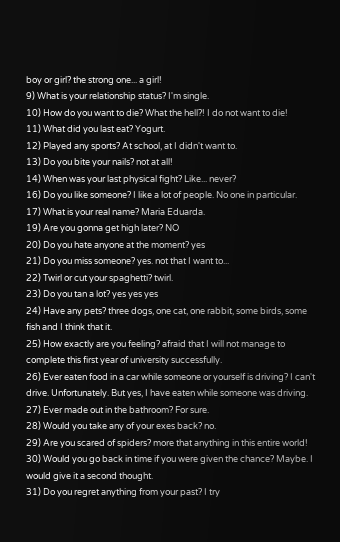boy or girl? the strong one... a girl!
9) What is your relationship status? I'm single.
10) How do you want to die? What the hell?! I do not want to die!
11) What did you last eat? Yogurt.
12) Played any sports? At school, at I didn't want to.
13) Do you bite your nails? not at all!
14) When was your last physical fight? Like... never?
16) Do you like someone? I like a lot of people. No one in particular.
17) What is your real name? Maria Eduarda.
19) Are you gonna get high later? NO
20) Do you hate anyone at the moment? yes
21) Do you miss someone? yes. not that I want to...
22) Twirl or cut your spaghetti? twirl.
23) Do you tan a lot? yes yes yes
24) Have any pets? three dogs, one cat, one rabbit, some birds, some fish and I think that it.
25) How exactly are you feeling? afraid that I will not manage to complete this first year of university successfully.
26) Ever eaten food in a car while someone or yourself is driving? I can't drive. Unfortunately. But yes, I have eaten while someone was driving.
27) Ever made out in the bathroom? For sure.
28) Would you take any of your exes back? no.
29) Are you scared of spiders? more that anything in this entire world!
30) Would you go back in time if you were given the chance? Maybe. I would give it a second thought.
31) Do you regret anything from your past? I try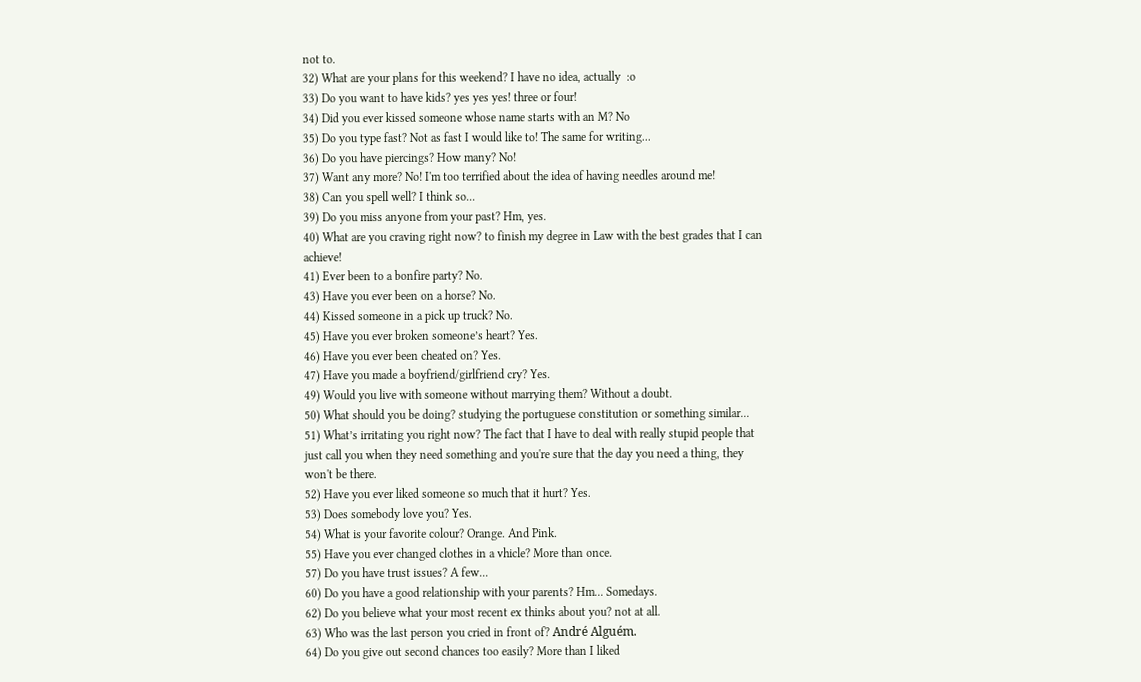not to.
32) What are your plans for this weekend? I have no idea, actually  :o
33) Do you want to have kids? yes yes yes! three or four!
34) Did you ever kissed someone whose name starts with an M? No
35) Do you type fast? Not as fast I would like to! The same for writing...
36) Do you have piercings? How many? No!
37) Want any more? No! I'm too terrified about the idea of having needles around me!
38) Can you spell well? I think so...
39) Do you miss anyone from your past? Hm, yes.
40) What are you craving right now? to finish my degree in Law with the best grades that I can achieve!
41) Ever been to a bonfire party? No.
43) Have you ever been on a horse? No.
44) Kissed someone in a pick up truck? No.
45) Have you ever broken someone’s heart? Yes.
46) Have you ever been cheated on? Yes.
47) Have you made a boyfriend/girlfriend cry? Yes.
49) Would you live with someone without marrying them? Without a doubt.
50) What should you be doing? studying the portuguese constitution or something similar...
51) What’s irritating you right now? The fact that I have to deal with really stupid people that just call you when they need something and you're sure that the day you need a thing, they won't be there.
52) Have you ever liked someone so much that it hurt? Yes.
53) Does somebody love you? Yes.
54) What is your favorite colour? Orange. And Pink.
55) Have you ever changed clothes in a vhicle? More than once.
57) Do you have trust issues? A few...
60) Do you have a good relationship with your parents? Hm... Somedays.
62) Do you believe what your most recent ex thinks about you? not at all.
63) Who was the last person you cried in front of? André Alguém.
64) Do you give out second chances too easily? More than I liked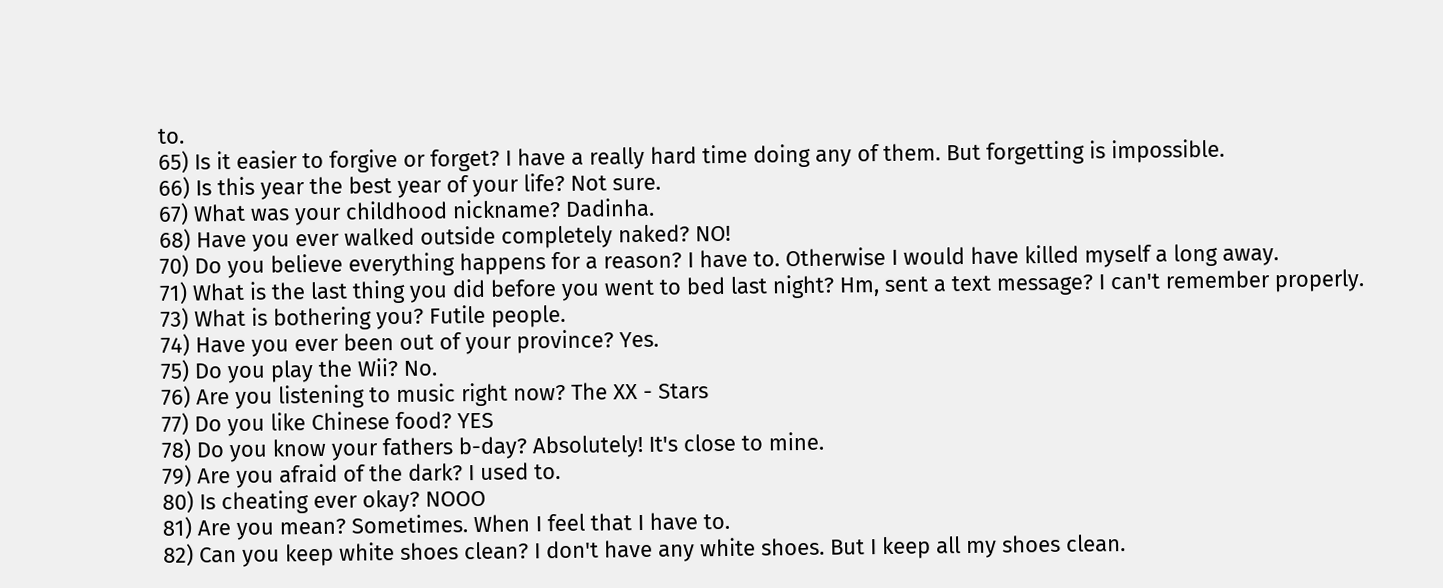to.
65) Is it easier to forgive or forget? I have a really hard time doing any of them. But forgetting is impossible.
66) Is this year the best year of your life? Not sure.
67) What was your childhood nickname? Dadinha.
68) Have you ever walked outside completely naked? NO!
70) Do you believe everything happens for a reason? I have to. Otherwise I would have killed myself a long away.
71) What is the last thing you did before you went to bed last night? Hm, sent a text message? I can't remember properly.
73) What is bothering you? Futile people.
74) Have you ever been out of your province? Yes.
75) Do you play the Wii? No.
76) Are you listening to music right now? The XX - Stars
77) Do you like Chinese food? YES
78) Do you know your fathers b-day? Absolutely! It's close to mine.
79) Are you afraid of the dark? I used to.
80) Is cheating ever okay? NOOO
81) Are you mean? Sometimes. When I feel that I have to.
82) Can you keep white shoes clean? I don't have any white shoes. But I keep all my shoes clean.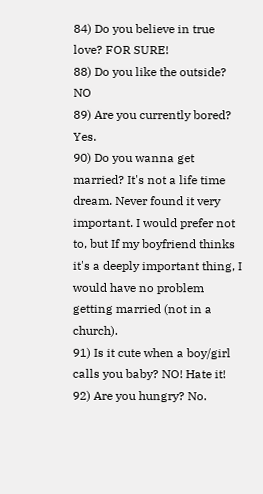84) Do you believe in true love? FOR SURE!
88) Do you like the outside? NO
89) Are you currently bored? Yes.
90) Do you wanna get married? It's not a life time dream. Never found it very important. I would prefer not to, but If my boyfriend thinks it's a deeply important thing, I would have no problem getting married (not in a church).
91) Is it cute when a boy/girl calls you baby? NO! Hate it!
92) Are you hungry? No.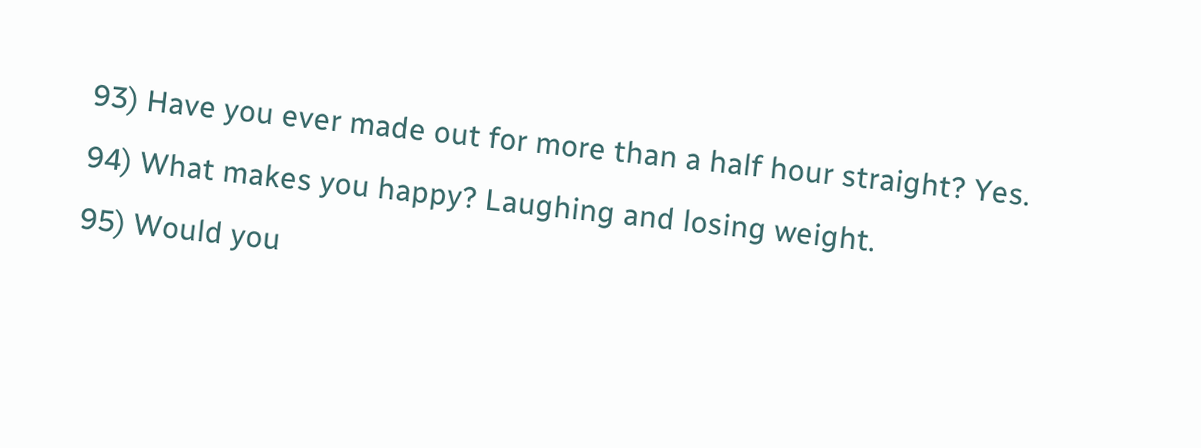93) Have you ever made out for more than a half hour straight? Yes.
94) What makes you happy? Laughing and losing weight.
95) Would you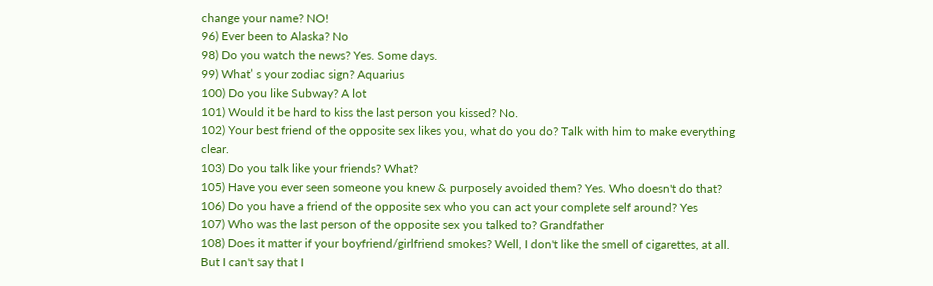change your name? NO!
96) Ever been to Alaska? No
98) Do you watch the news? Yes. Some days.
99) What’ s your zodiac sign? Aquarius
100) Do you like Subway? A lot
101) Would it be hard to kiss the last person you kissed? No.
102) Your best friend of the opposite sex likes you, what do you do? Talk with him to make everything clear.
103) Do you talk like your friends? What?
105) Have you ever seen someone you knew & purposely avoided them? Yes. Who doesn't do that?
106) Do you have a friend of the opposite sex who you can act your complete self around? Yes
107) Who was the last person of the opposite sex you talked to? Grandfather
108) Does it matter if your boyfriend/girlfriend smokes? Well, I don't like the smell of cigarettes, at all. But I can't say that I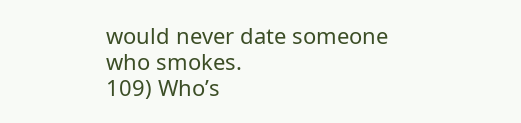would never date someone who smokes.
109) Who’s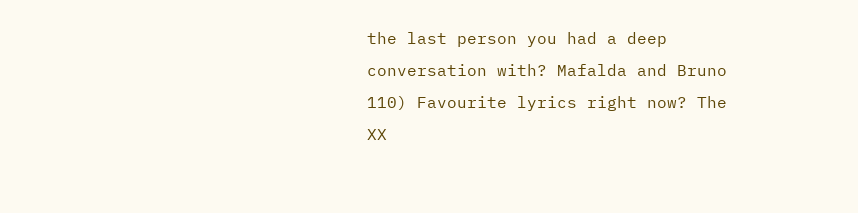the last person you had a deep conversation with? Mafalda and Bruno
110) Favourite lyrics right now? The XX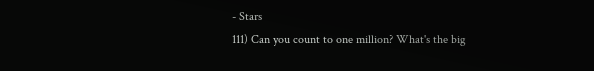- Stars
111) Can you count to one million? What's the big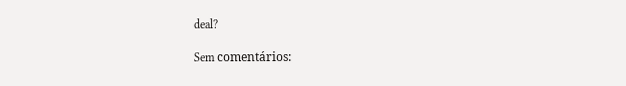deal?

Sem comentários: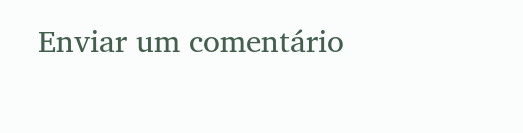Enviar um comentário